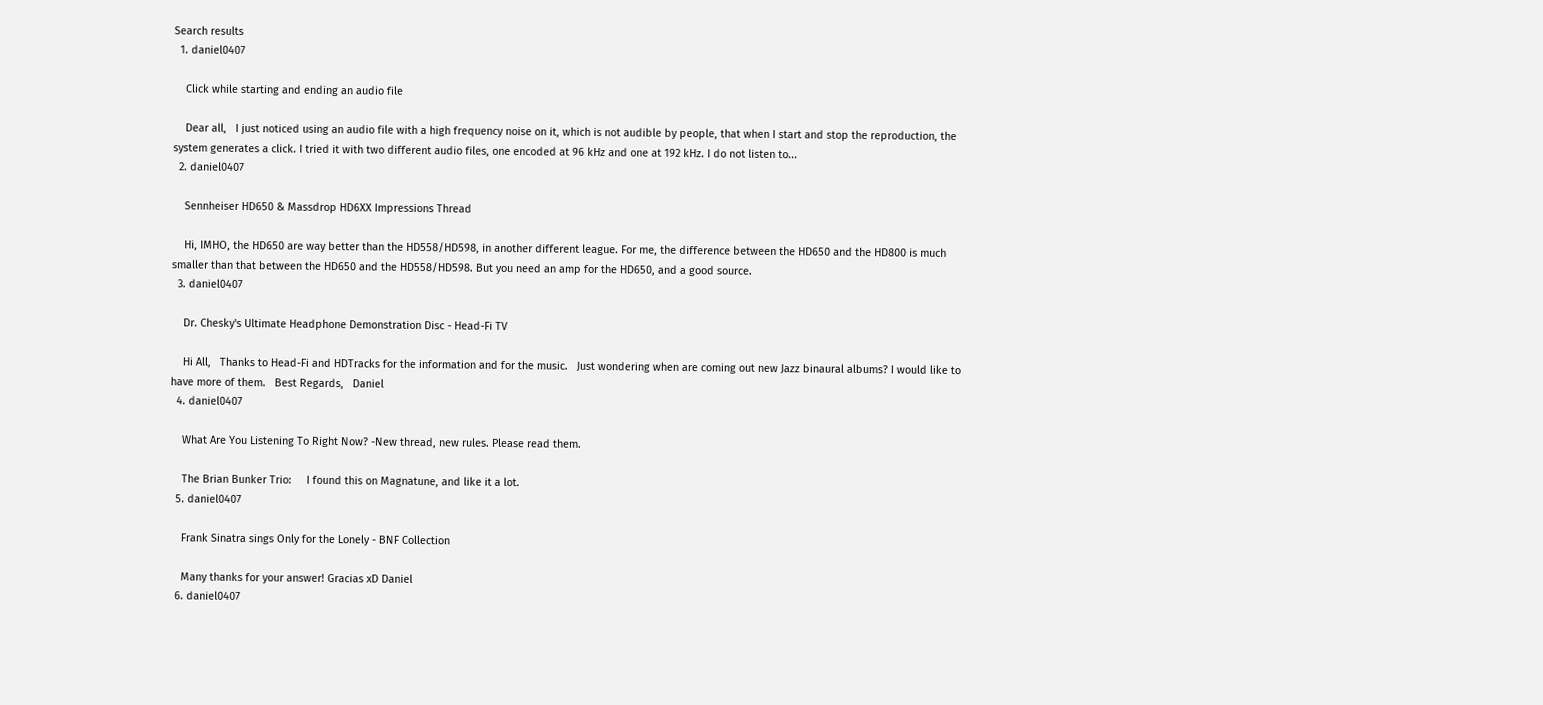Search results
  1. daniel0407

    Click while starting and ending an audio file

    Dear all,   I just noticed using an audio file with a high frequency noise on it, which is not audible by people, that when I start and stop the reproduction, the system generates a click. I tried it with two different audio files, one encoded at 96 kHz and one at 192 kHz. I do not listen to...
  2. daniel0407

    Sennheiser HD650 & Massdrop HD6XX Impressions Thread

    Hi, IMHO, the HD650 are way better than the HD558/HD598, in another different league. For me, the difference between the HD650 and the HD800 is much smaller than that between the HD650 and the HD558/HD598. But you need an amp for the HD650, and a good source.
  3. daniel0407

    Dr. Chesky's Ultimate Headphone Demonstration Disc - Head-Fi TV

    Hi All,   Thanks to Head-Fi and HDTracks for the information and for the music.   Just wondering when are coming out new Jazz binaural albums? I would like to have more of them.   Best Regards,   Daniel
  4. daniel0407

    What Are You Listening To Right Now? -New thread, new rules. Please read them.

    The Brian Bunker Trio:     I found this on Magnatune, and like it a lot.
  5. daniel0407

    Frank Sinatra sings Only for the Lonely - BNF Collection

    Many thanks for your answer! Gracias xD Daniel
  6. daniel0407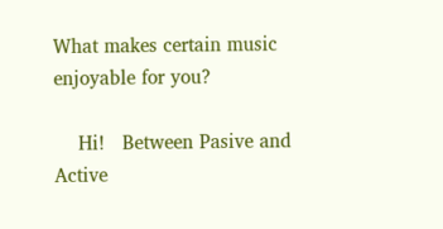What makes certain music enjoyable for you?

    Hi!   Between Pasive and Active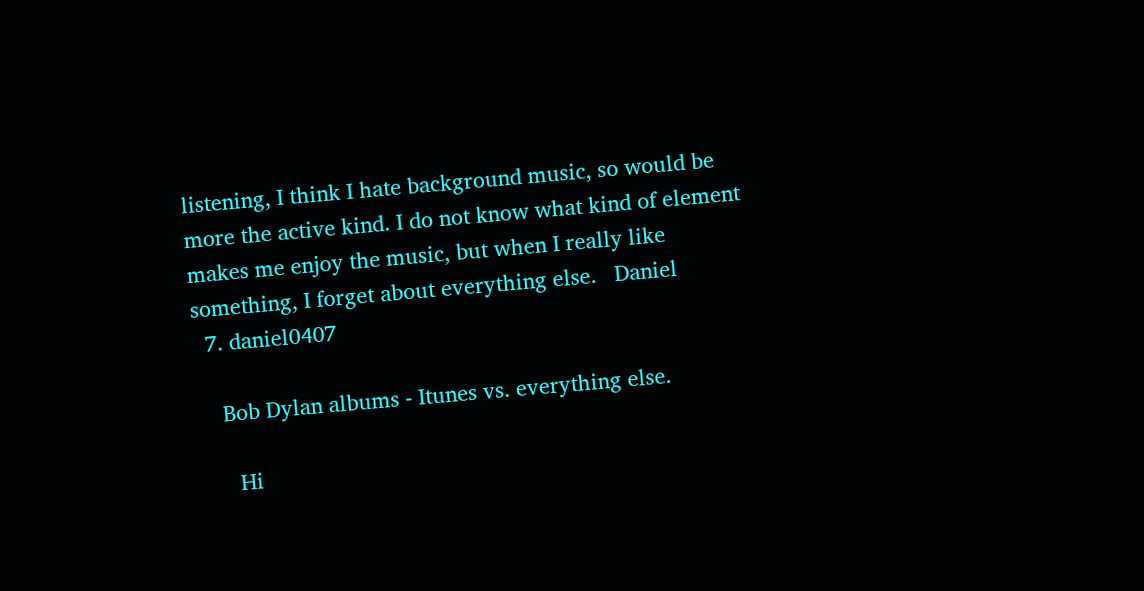listening, I think I hate background music, so would be more the active kind. I do not know what kind of element makes me enjoy the music, but when I really like something, I forget about everything else.   Daniel
  7. daniel0407

    Bob Dylan albums - Itunes vs. everything else.

      Hi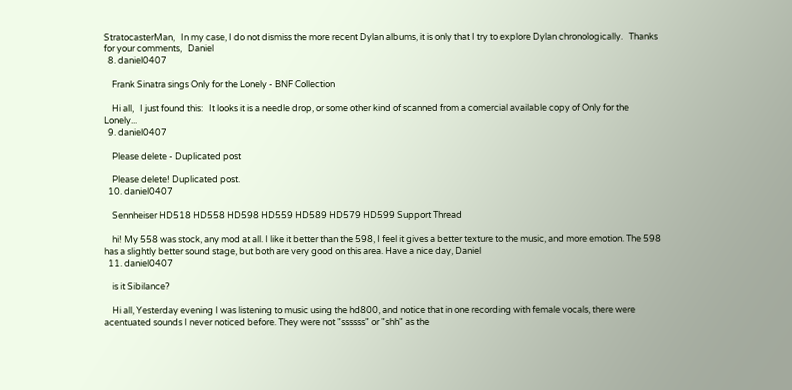StratocasterMan,   In my case, I do not dismiss the more recent Dylan albums, it is only that I try to explore Dylan chronologically.   Thanks for your comments,   Daniel
  8. daniel0407

    Frank Sinatra sings Only for the Lonely - BNF Collection

    Hi all,   I just found this:   It looks it is a needle drop, or some other kind of scanned from a comercial available copy of Only for the Lonely...
  9. daniel0407

    Please delete - Duplicated post

    Please delete! Duplicated post.
  10. daniel0407

    Sennheiser HD518 HD558 HD598 HD559 HD589 HD579 HD599 Support Thread

    hi! My 558 was stock, any mod at all. I like it better than the 598, I feel it gives a better texture to the music, and more emotion. The 598 has a slightly better sound stage, but both are very good on this area. Have a nice day, Daniel
  11. daniel0407

    is it Sibilance?

    Hi all, Yesterday evening I was listening to music using the hd800, and notice that in one recording with female vocals, there were acentuated sounds I never noticed before. They were not "ssssss" or "shh" as the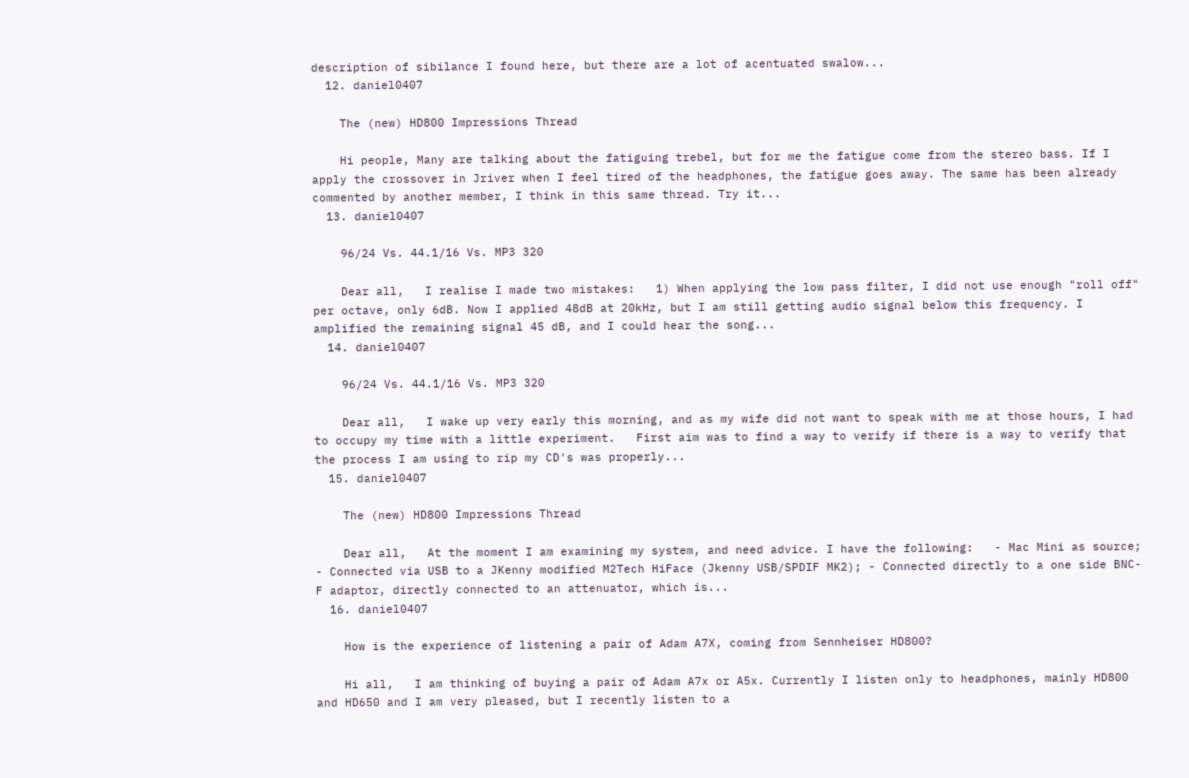description of sibilance I found here, but there are a lot of acentuated swalow...
  12. daniel0407

    The (new) HD800 Impressions Thread

    Hi people, Many are talking about the fatiguing trebel, but for me the fatigue come from the stereo bass. If I apply the crossover in Jriver when I feel tired of the headphones, the fatigue goes away. The same has been already commented by another member, I think in this same thread. Try it...
  13. daniel0407

    96/24 Vs. 44.1/16 Vs. MP3 320

    Dear all,   I realise I made two mistakes:   1) When applying the low pass filter, I did not use enough "roll off" per octave, only 6dB. Now I applied 48dB at 20kHz, but I am still getting audio signal below this frequency. I amplified the remaining signal 45 dB, and I could hear the song...
  14. daniel0407

    96/24 Vs. 44.1/16 Vs. MP3 320

    Dear all,   I wake up very early this morning, and as my wife did not want to speak with me at those hours, I had to occupy my time with a little experiment.   First aim was to find a way to verify if there is a way to verify that the process I am using to rip my CD's was properly...
  15. daniel0407

    The (new) HD800 Impressions Thread

    Dear all,   At the moment I am examining my system, and need advice. I have the following:   - Mac Mini as source; - Connected via USB to a JKenny modified M2Tech HiFace (Jkenny USB/SPDIF MK2); - Connected directly to a one side BNC-F adaptor, directly connected to an attenuator, which is...
  16. daniel0407

    How is the experience of listening a pair of Adam A7X, coming from Sennheiser HD800?

    Hi all,   I am thinking of buying a pair of Adam A7x or A5x. Currently I listen only to headphones, mainly HD800 and HD650 and I am very pleased, but I recently listen to a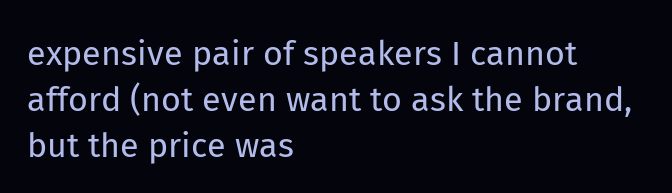expensive pair of speakers I cannot afford (not even want to ask the brand, but the price was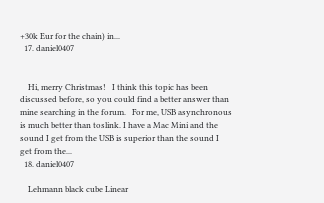+30k Eur for the chain) in...
  17. daniel0407


    Hi, merry Christmas!   I think this topic has been discussed before, so you could find a better answer than mine searching in the forum.   For me, USB asynchronous is much better than toslink. I have a Mac Mini and the sound I get from the USB is superior than the sound I get from the...
  18. daniel0407

    Lehmann black cube Linear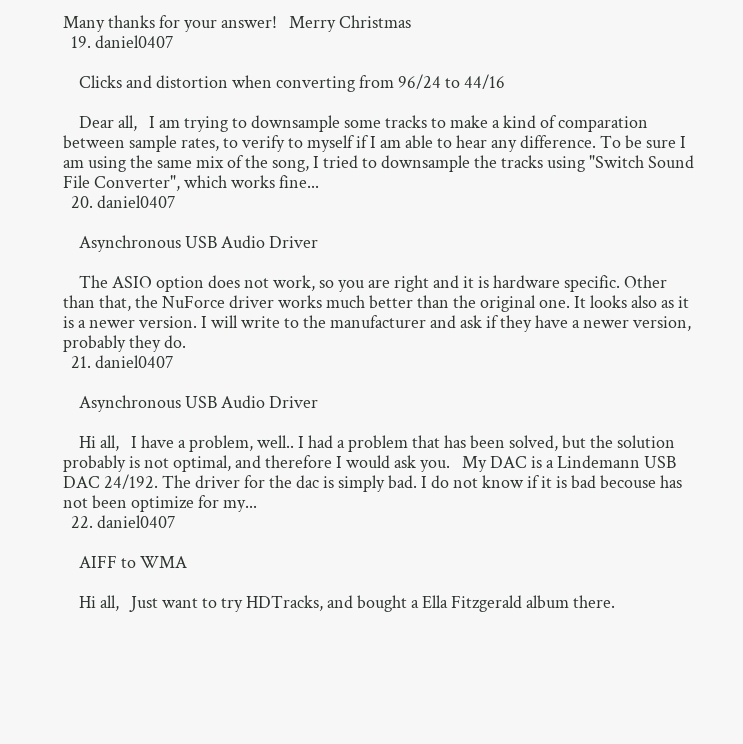Many thanks for your answer!   Merry Christmas
  19. daniel0407

    Clicks and distortion when converting from 96/24 to 44/16

    Dear all,   I am trying to downsample some tracks to make a kind of comparation between sample rates, to verify to myself if I am able to hear any difference. To be sure I am using the same mix of the song, I tried to downsample the tracks using "Switch Sound File Converter", which works fine...
  20. daniel0407

    Asynchronous USB Audio Driver

    The ASIO option does not work, so you are right and it is hardware specific. Other than that, the NuForce driver works much better than the original one. It looks also as it is a newer version. I will write to the manufacturer and ask if they have a newer version, probably they do.
  21. daniel0407

    Asynchronous USB Audio Driver

    Hi all,   I have a problem, well.. I had a problem that has been solved, but the solution probably is not optimal, and therefore I would ask you.   My DAC is a Lindemann USB DAC 24/192. The driver for the dac is simply bad. I do not know if it is bad becouse has not been optimize for my...
  22. daniel0407

    AIFF to WMA

    Hi all,   Just want to try HDTracks, and bought a Ella Fitzgerald album there.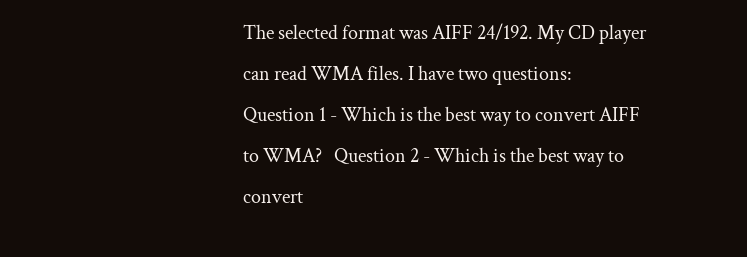The selected format was AIFF 24/192. My CD player can read WMA files. I have two questions:   Question 1 - Which is the best way to convert AIFF to WMA?   Question 2 - Which is the best way to convert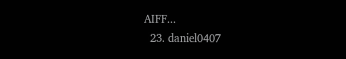AIFF...
  23. daniel0407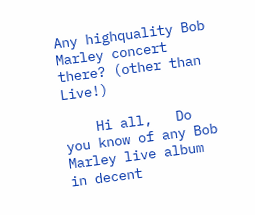Any highquality Bob Marley concert there? (other than Live!)

    Hi all,   Do you know of any Bob Marley live album in decent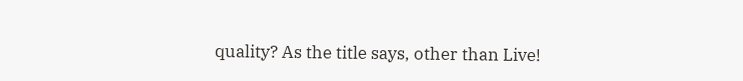quality? As the title says, other than Live!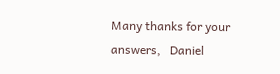Many thanks for your answers,   Daniel